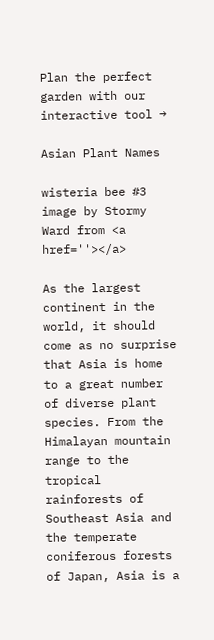Plan the perfect garden with our interactive tool →

Asian Plant Names

wisteria bee #3 image by Stormy Ward from <a href=''></a>

As the largest continent in the world, it should come as no surprise that Asia is home to a great number of diverse plant species. From the Himalayan mountain range to the tropical rainforests of Southeast Asia and the temperate coniferous forests of Japan, Asia is a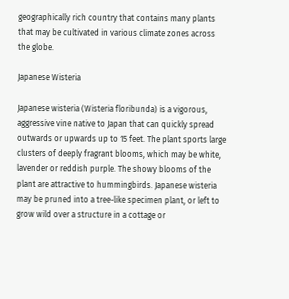geographically rich country that contains many plants that may be cultivated in various climate zones across the globe.

Japanese Wisteria

Japanese wisteria (Wisteria floribunda) is a vigorous, aggressive vine native to Japan that can quickly spread outwards or upwards up to 15 feet. The plant sports large clusters of deeply fragrant blooms, which may be white, lavender or reddish purple. The showy blooms of the plant are attractive to hummingbirds. Japanese wisteria may be pruned into a tree-like specimen plant, or left to grow wild over a structure in a cottage or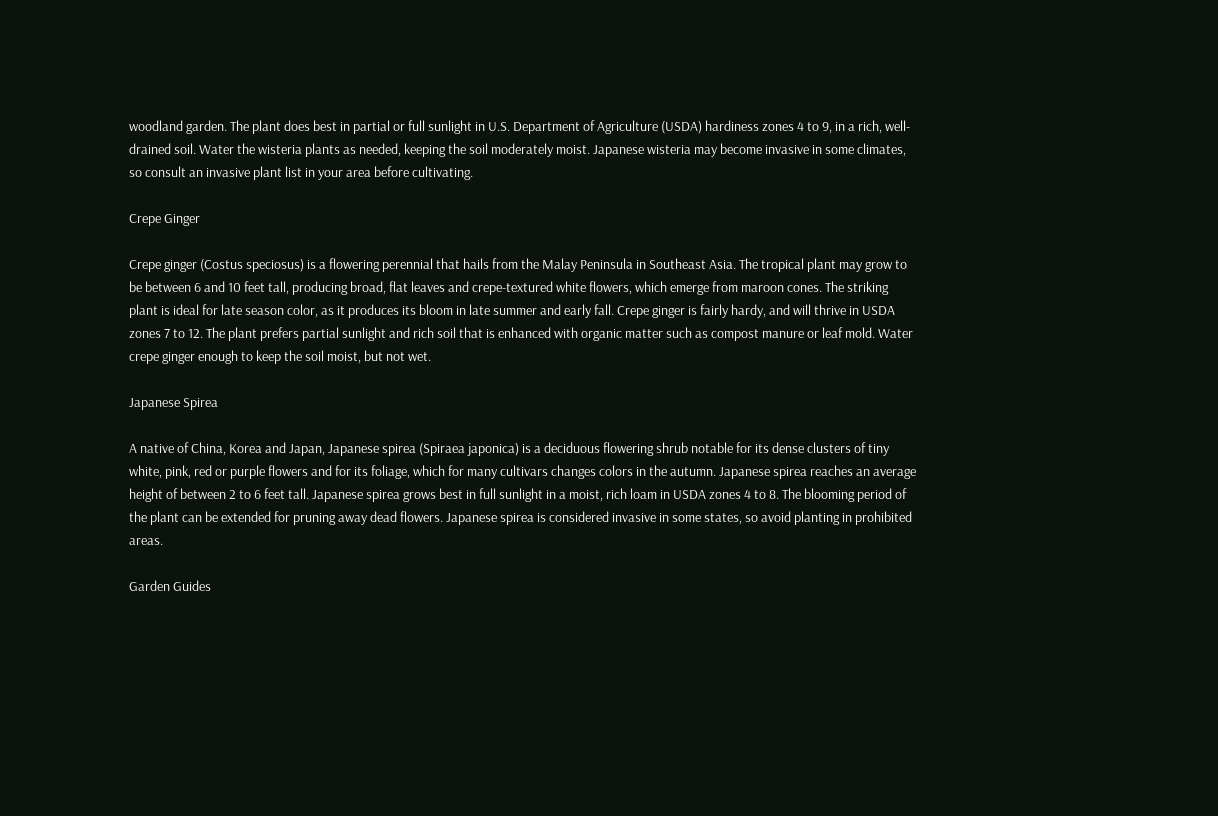woodland garden. The plant does best in partial or full sunlight in U.S. Department of Agriculture (USDA) hardiness zones 4 to 9, in a rich, well-drained soil. Water the wisteria plants as needed, keeping the soil moderately moist. Japanese wisteria may become invasive in some climates, so consult an invasive plant list in your area before cultivating.

Crepe Ginger

Crepe ginger (Costus speciosus) is a flowering perennial that hails from the Malay Peninsula in Southeast Asia. The tropical plant may grow to be between 6 and 10 feet tall, producing broad, flat leaves and crepe-textured white flowers, which emerge from maroon cones. The striking plant is ideal for late season color, as it produces its bloom in late summer and early fall. Crepe ginger is fairly hardy, and will thrive in USDA zones 7 to 12. The plant prefers partial sunlight and rich soil that is enhanced with organic matter such as compost manure or leaf mold. Water crepe ginger enough to keep the soil moist, but not wet.

Japanese Spirea

A native of China, Korea and Japan, Japanese spirea (Spiraea japonica) is a deciduous flowering shrub notable for its dense clusters of tiny white, pink, red or purple flowers and for its foliage, which for many cultivars changes colors in the autumn. Japanese spirea reaches an average height of between 2 to 6 feet tall. Japanese spirea grows best in full sunlight in a moist, rich loam in USDA zones 4 to 8. The blooming period of the plant can be extended for pruning away dead flowers. Japanese spirea is considered invasive in some states, so avoid planting in prohibited areas.

Garden Guides